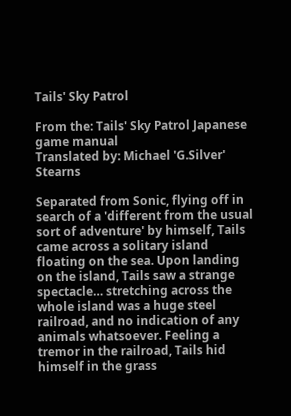Tails' Sky Patrol

From the: Tails' Sky Patrol Japanese game manual
Translated by: Michael 'G.Silver' Stearns

Separated from Sonic, flying off in search of a 'different from the usual sort of adventure' by himself, Tails came across a solitary island floating on the sea. Upon landing on the island, Tails saw a strange spectacle… stretching across the whole island was a huge steel railroad, and no indication of any animals whatsoever. Feeling a tremor in the railroad, Tails hid himself in the grass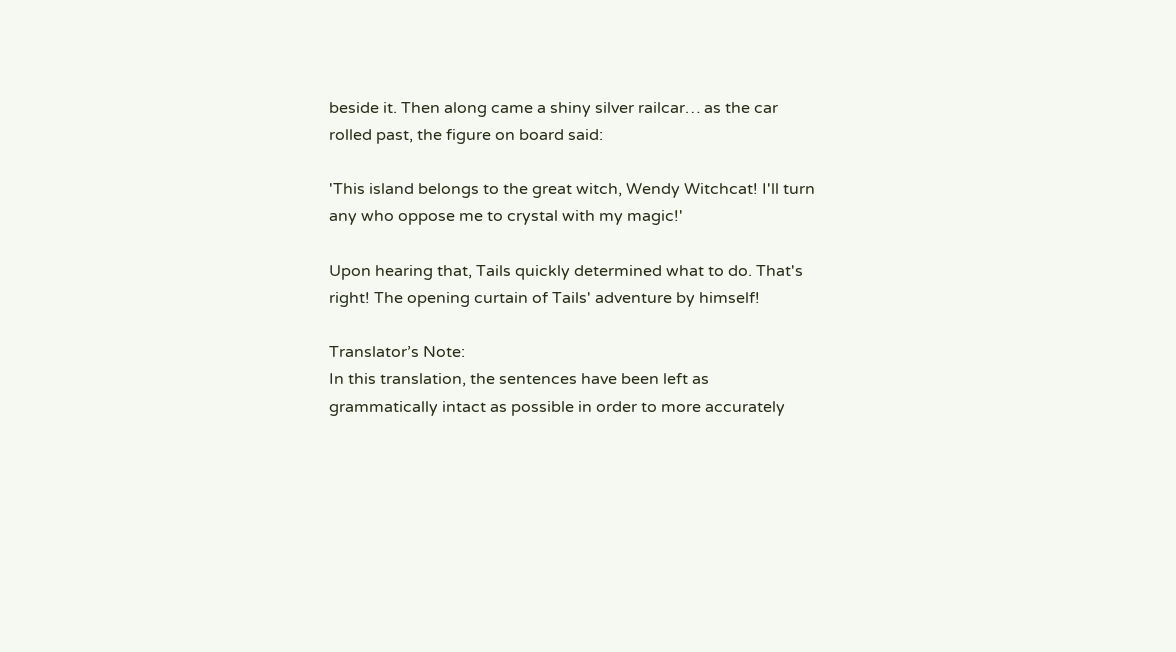beside it. Then along came a shiny silver railcar… as the car rolled past, the figure on board said:

'This island belongs to the great witch, Wendy Witchcat! I'll turn any who oppose me to crystal with my magic!'

Upon hearing that, Tails quickly determined what to do. That's right! The opening curtain of Tails' adventure by himself!

Translator’s Note:
In this translation, the sentences have been left as grammatically intact as possible in order to more accurately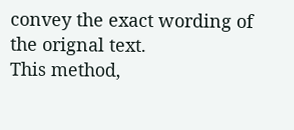convey the exact wording of the orignal text.
This method,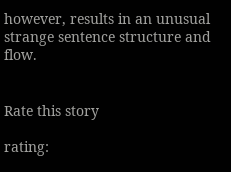however, results in an unusual strange sentence structure and flow.


Rate this story

rating: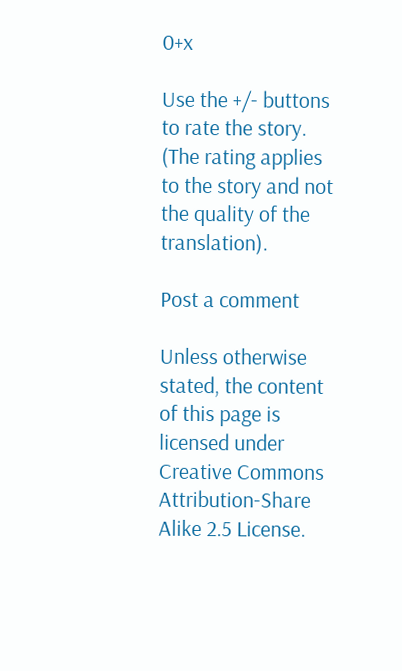0+x

Use the +/- buttons to rate the story. (The rating applies to the story and not the quality of the translation).

Post a comment

Unless otherwise stated, the content of this page is licensed under Creative Commons Attribution-Share Alike 2.5 License.